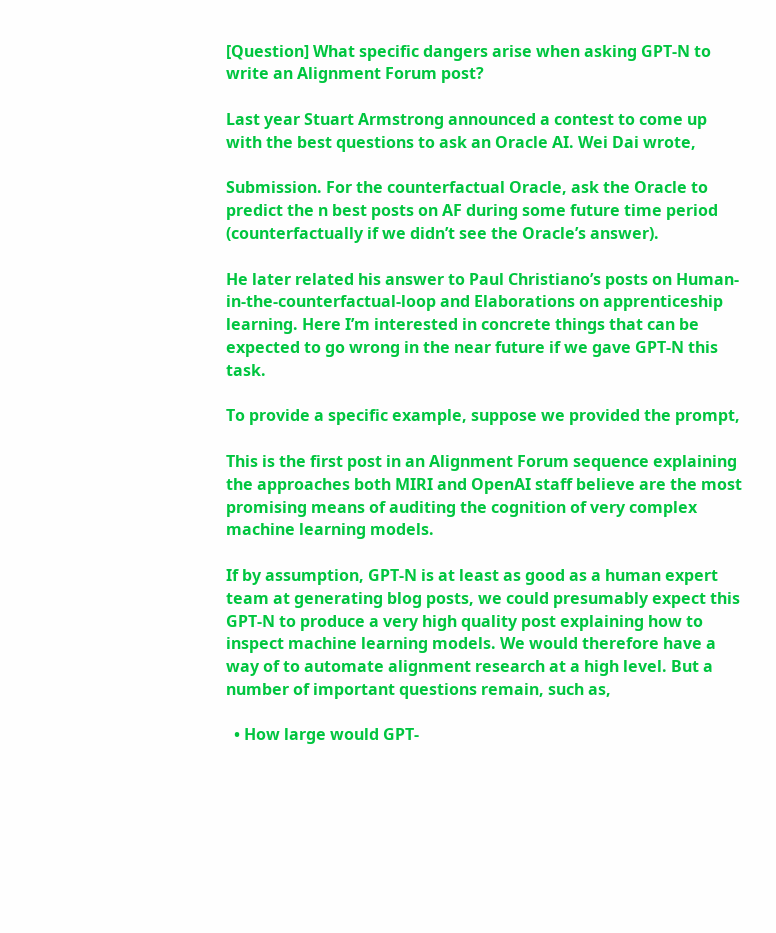[Question] What specific dangers arise when asking GPT-N to write an Alignment Forum post?

Last year Stuart Armstrong announced a contest to come up with the best questions to ask an Oracle AI. Wei Dai wrote,

Submission. For the counterfactual Oracle, ask the Oracle to predict the n best posts on AF during some future time period (counterfactually if we didn’t see the Oracle’s answer).

He later related his answer to Paul Christiano’s posts on Human-in-the-counterfactual-loop and Elaborations on apprenticeship learning. Here I’m interested in concrete things that can be expected to go wrong in the near future if we gave GPT-N this task.

To provide a specific example, suppose we provided the prompt,

This is the first post in an Alignment Forum sequence explaining the approaches both MIRI and OpenAI staff believe are the most promising means of auditing the cognition of very complex machine learning models.

If by assumption, GPT-N is at least as good as a human expert team at generating blog posts, we could presumably expect this GPT-N to produce a very high quality post explaining how to inspect machine learning models. We would therefore have a way of to automate alignment research at a high level. But a number of important questions remain, such as,

  • How large would GPT-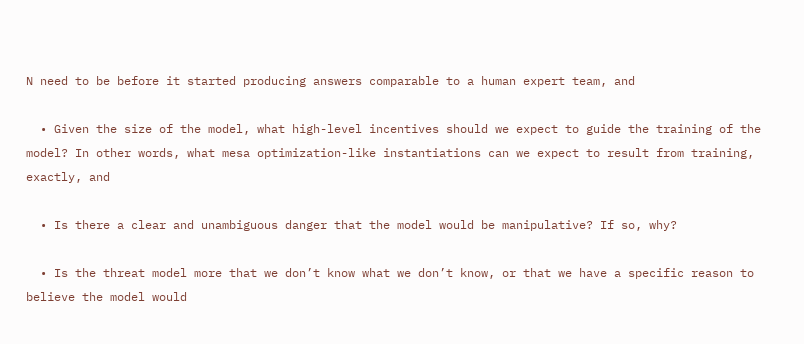N need to be before it started producing answers comparable to a human expert team, and

  • Given the size of the model, what high-level incentives should we expect to guide the training of the model? In other words, what mesa optimization-like instantiations can we expect to result from training, exactly, and

  • Is there a clear and unambiguous danger that the model would be manipulative? If so, why?

  • Is the threat model more that we don’t know what we don’t know, or that we have a specific reason to believe the model would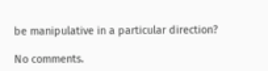be manipulative in a particular direction?

No comments.